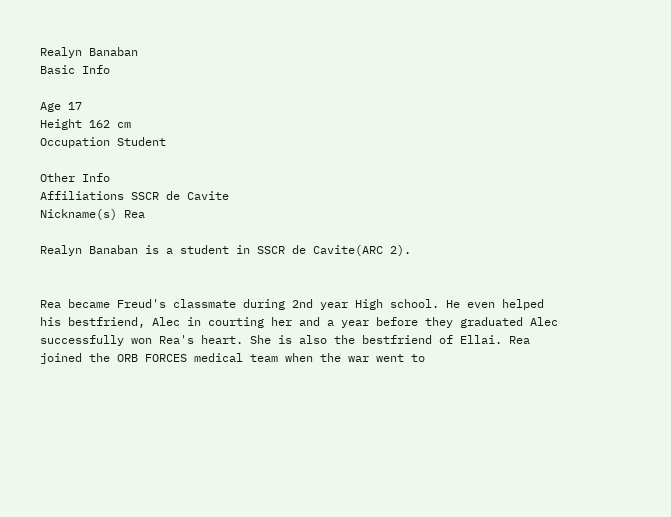Realyn Banaban
Basic Info

Age 17
Height 162 cm
Occupation Student

Other Info
Affiliations SSCR de Cavite
Nickname(s) Rea

Realyn Banaban is a student in SSCR de Cavite(ARC 2).


Rea became Freud's classmate during 2nd year High school. He even helped his bestfriend, Alec in courting her and a year before they graduated Alec successfully won Rea's heart. She is also the bestfriend of Ellai. Rea joined the ORB FORCES medical team when the war went to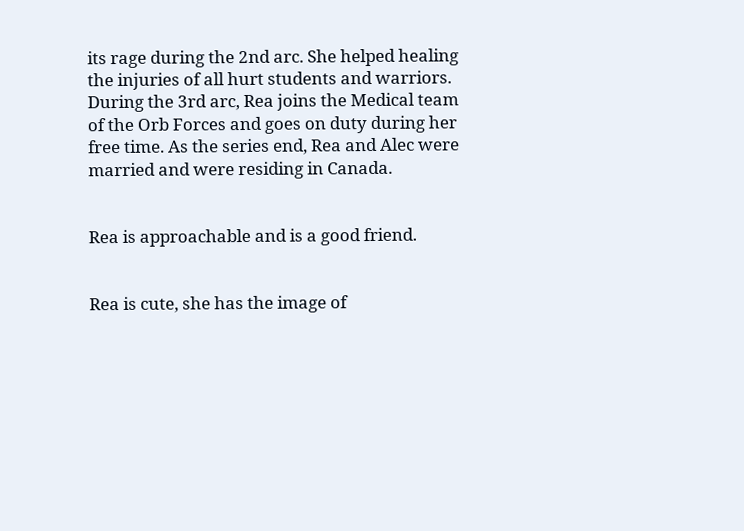its rage during the 2nd arc. She helped healing the injuries of all hurt students and warriors. During the 3rd arc, Rea joins the Medical team of the Orb Forces and goes on duty during her free time. As the series end, Rea and Alec were married and were residing in Canada.


Rea is approachable and is a good friend.


Rea is cute, she has the image of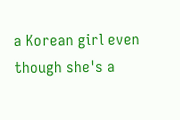a Korean girl even though she's a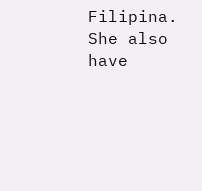Filipina. She also have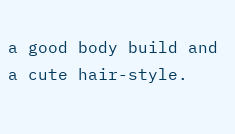a good body build and a cute hair-style.